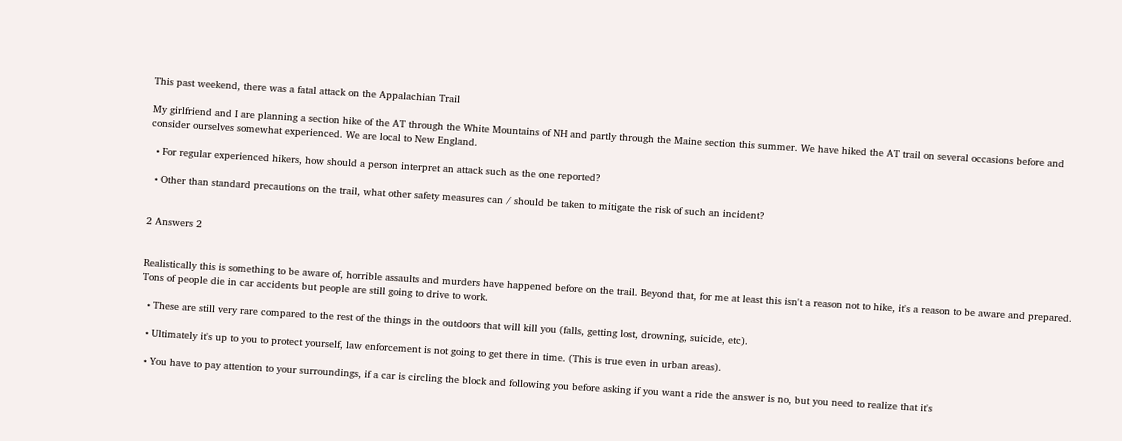This past weekend, there was a fatal attack on the Appalachian Trail

My girlfriend and I are planning a section hike of the AT through the White Mountains of NH and partly through the Maine section this summer. We have hiked the AT trail on several occasions before and consider ourselves somewhat experienced. We are local to New England.

  • For regular experienced hikers, how should a person interpret an attack such as the one reported?

  • Other than standard precautions on the trail, what other safety measures can / should be taken to mitigate the risk of such an incident?


2 Answers 2


Realistically this is something to be aware of, horrible assaults and murders have happened before on the trail. Beyond that, for me at least this isn't a reason not to hike, it's a reason to be aware and prepared. Tons of people die in car accidents but people are still going to drive to work.

  • These are still very rare compared to the rest of the things in the outdoors that will kill you (falls, getting lost, drowning, suicide, etc).

  • Ultimately it's up to you to protect yourself, law enforcement is not going to get there in time. (This is true even in urban areas).

  • You have to pay attention to your surroundings, if a car is circling the block and following you before asking if you want a ride the answer is no, but you need to realize that it's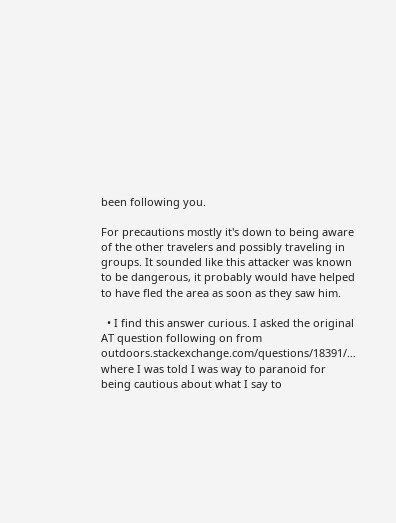been following you.

For precautions mostly it's down to being aware of the other travelers and possibly traveling in groups. It sounded like this attacker was known to be dangerous, it probably would have helped to have fled the area as soon as they saw him.

  • I find this answer curious. I asked the original AT question following on from outdoors.stackexchange.com/questions/18391/… where I was told I was way to paranoid for being cautious about what I say to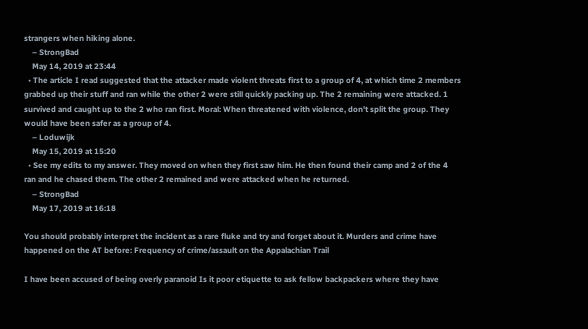strangers when hiking alone.
    – StrongBad
    May 14, 2019 at 23:44
  • The article I read suggested that the attacker made violent threats first to a group of 4, at which time 2 members grabbed up their stuff and ran while the other 2 were still quickly packing up. The 2 remaining were attacked. 1 survived and caught up to the 2 who ran first. Moral: When threatened with violence, don't split the group. They would have been safer as a group of 4.
    – Loduwijk
    May 15, 2019 at 15:20
  • See my edits to my answer. They moved on when they first saw him. He then found their camp and 2 of the 4 ran and he chased them. The other 2 remained and were attacked when he returned.
    – StrongBad
    May 17, 2019 at 16:18

You should probably interpret the incident as a rare fluke and try and forget about it. Murders and crime have happened on the AT before: Frequency of crime/assault on the Appalachian Trail

I have been accused of being overly paranoid Is it poor etiquette to ask fellow backpackers where they have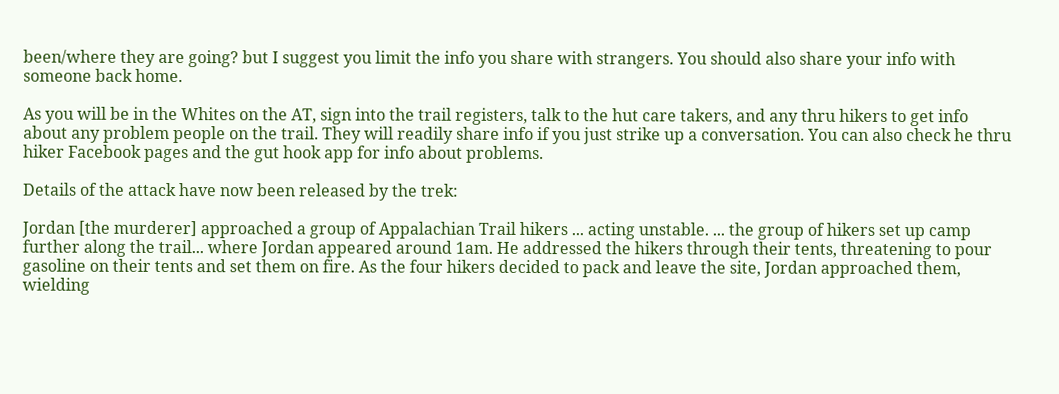been/where they are going? but I suggest you limit the info you share with strangers. You should also share your info with someone back home.

As you will be in the Whites on the AT, sign into the trail registers, talk to the hut care takers, and any thru hikers to get info about any problem people on the trail. They will readily share info if you just strike up a conversation. You can also check he thru hiker Facebook pages and the gut hook app for info about problems.

Details of the attack have now been released by the trek:

Jordan [the murderer] approached a group of Appalachian Trail hikers ... acting unstable. ... the group of hikers set up camp further along the trail... where Jordan appeared around 1am. He addressed the hikers through their tents, threatening to pour gasoline on their tents and set them on fire. As the four hikers decided to pack and leave the site, Jordan approached them, wielding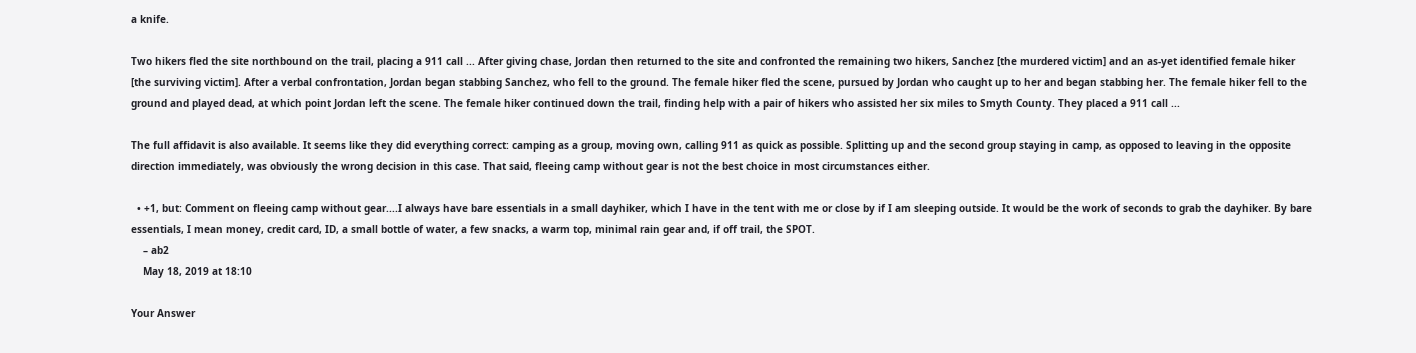a knife.

Two hikers fled the site northbound on the trail, placing a 911 call ... After giving chase, Jordan then returned to the site and confronted the remaining two hikers, Sanchez [the murdered victim] and an as-yet identified female hiker [the surviving victim]. After a verbal confrontation, Jordan began stabbing Sanchez, who fell to the ground. The female hiker fled the scene, pursued by Jordan who caught up to her and began stabbing her. The female hiker fell to the ground and played dead, at which point Jordan left the scene. The female hiker continued down the trail, finding help with a pair of hikers who assisted her six miles to Smyth County. They placed a 911 call ...

The full affidavit is also available. It seems like they did everything correct: camping as a group, moving own, calling 911 as quick as possible. Splitting up and the second group staying in camp, as opposed to leaving in the opposite direction immediately, was obviously the wrong decision in this case. That said, fleeing camp without gear is not the best choice in most circumstances either.

  • +1, but: Comment on fleeing camp without gear....I always have bare essentials in a small dayhiker, which I have in the tent with me or close by if I am sleeping outside. It would be the work of seconds to grab the dayhiker. By bare essentials, I mean money, credit card, ID, a small bottle of water, a few snacks, a warm top, minimal rain gear and, if off trail, the SPOT.
    – ab2
    May 18, 2019 at 18:10

Your Answer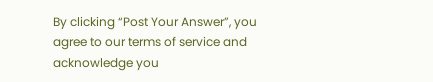By clicking “Post Your Answer”, you agree to our terms of service and acknowledge you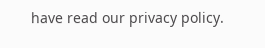have read our privacy policy.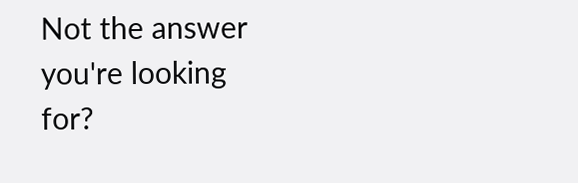Not the answer you're looking for?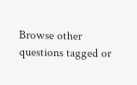Browse other questions tagged or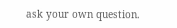ask your own question.